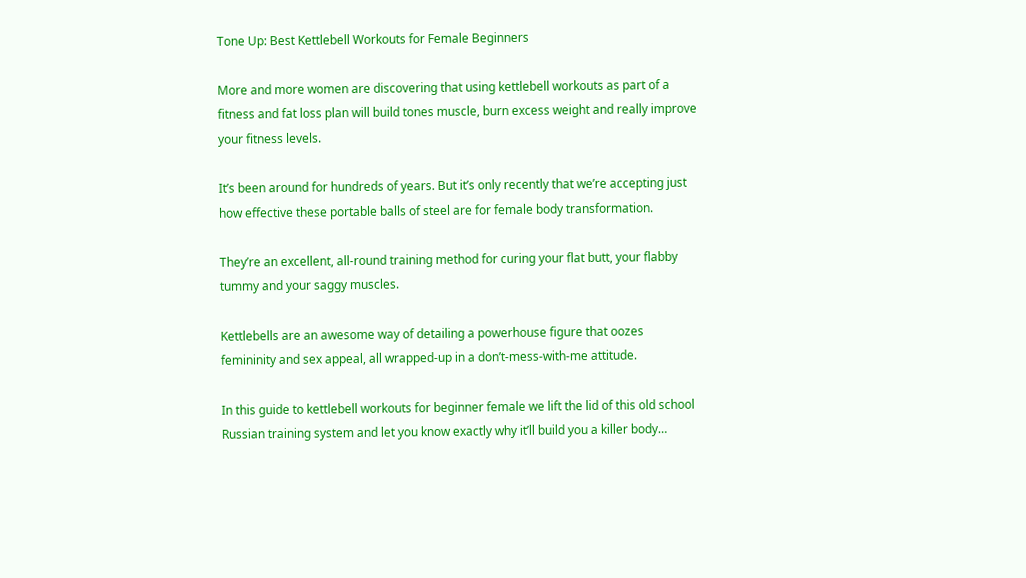Tone Up: Best Kettlebell Workouts for Female Beginners

More and more women are discovering that using kettlebell workouts as part of a fitness and fat loss plan will build tones muscle, burn excess weight and really improve your fitness levels.

It’s been around for hundreds of years. But it’s only recently that we’re accepting just how effective these portable balls of steel are for female body transformation.

They’re an excellent, all-round training method for curing your flat butt, your flabby tummy and your saggy muscles.

Kettlebells are an awesome way of detailing a powerhouse figure that oozes femininity and sex appeal, all wrapped-up in a don’t-mess-with-me attitude.

In this guide to kettlebell workouts for beginner female we lift the lid of this old school Russian training system and let you know exactly why it’ll build you a killer body…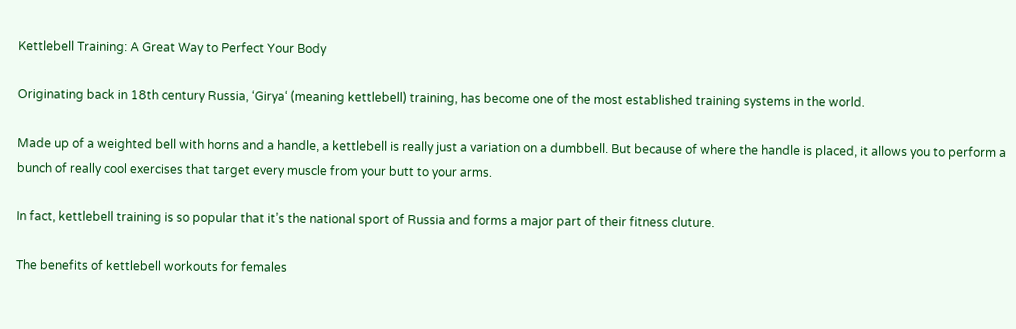Kettlebell Training: A Great Way to Perfect Your Body

Originating back in 18th century Russia, ‘Girya‘ (meaning kettlebell) training, has become one of the most established training systems in the world.

Made up of a weighted bell with horns and a handle, a kettlebell is really just a variation on a dumbbell. But because of where the handle is placed, it allows you to perform a bunch of really cool exercises that target every muscle from your butt to your arms.

In fact, kettlebell training is so popular that it’s the national sport of Russia and forms a major part of their fitness cluture.

The benefits of kettlebell workouts for females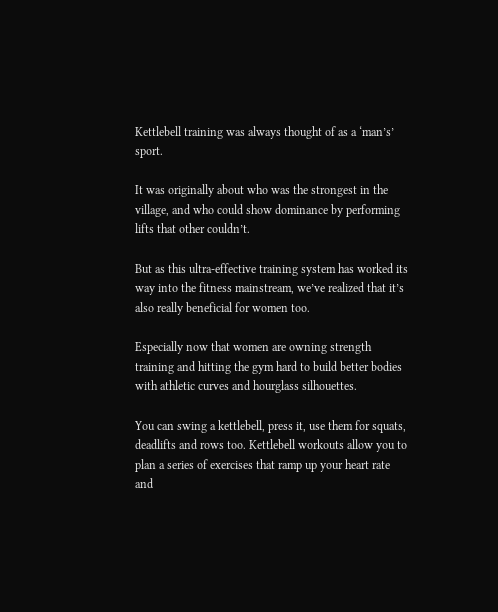Kettlebell training was always thought of as a ‘man’s’ sport.

It was originally about who was the strongest in the village, and who could show dominance by performing lifts that other couldn’t.

But as this ultra-effective training system has worked its way into the fitness mainstream, we’ve realized that it’s also really beneficial for women too.

Especially now that women are owning strength training and hitting the gym hard to build better bodies with athletic curves and hourglass silhouettes.

You can swing a kettlebell, press it, use them for squats, deadlifts and rows too. Kettlebell workouts allow you to plan a series of exercises that ramp up your heart rate and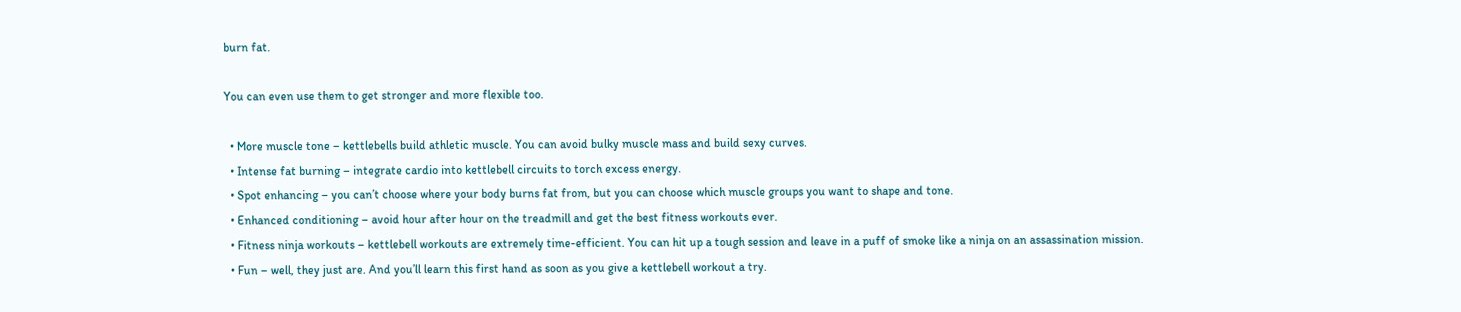burn fat.

You can even use them to get stronger and more flexible too.

  • More muscle tone – kettlebells build athletic muscle. You can avoid bulky muscle mass and build sexy curves.
  • Intense fat burning – integrate cardio into kettlebell circuits to torch excess energy.
  • Spot enhancing – you can’t choose where your body burns fat from, but you can choose which muscle groups you want to shape and tone.
  • Enhanced conditioning – avoid hour after hour on the treadmill and get the best fitness workouts ever.
  • Fitness ninja workouts – kettlebell workouts are extremely time-efficient. You can hit up a tough session and leave in a puff of smoke like a ninja on an assassination mission.
  • Fun – well, they just are. And you’ll learn this first hand as soon as you give a kettlebell workout a try.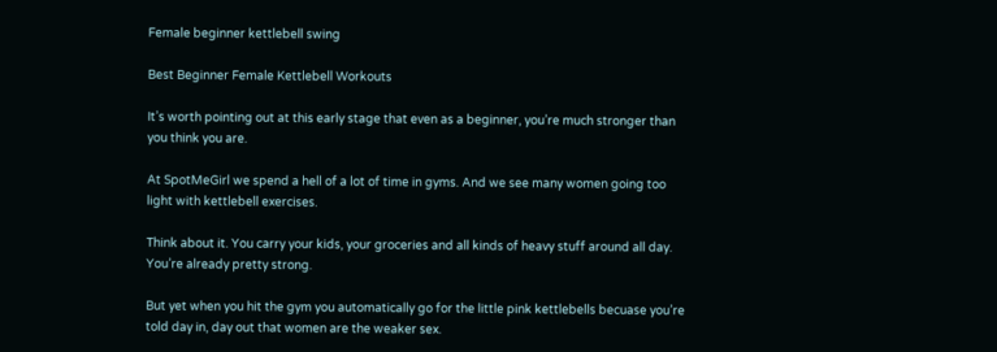Female beginner kettlebell swing

Best Beginner Female Kettlebell Workouts

It’s worth pointing out at this early stage that even as a beginner, you’re much stronger than you think you are.

At SpotMeGirl we spend a hell of a lot of time in gyms. And we see many women going too light with kettlebell exercises.

Think about it. You carry your kids, your groceries and all kinds of heavy stuff around all day. You’re already pretty strong.

But yet when you hit the gym you automatically go for the little pink kettlebells becuase you’re told day in, day out that women are the weaker sex.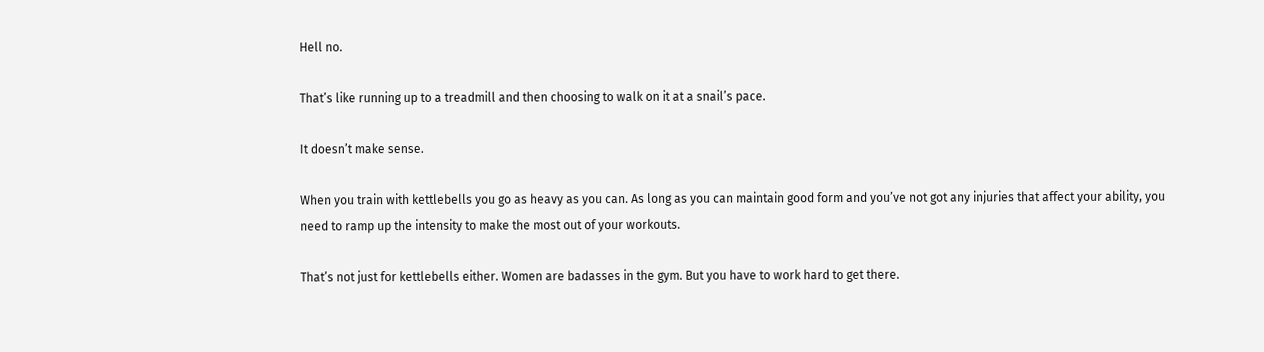Hell no.

That’s like running up to a treadmill and then choosing to walk on it at a snail’s pace.

It doesn’t make sense.

When you train with kettlebells you go as heavy as you can. As long as you can maintain good form and you’ve not got any injuries that affect your ability, you need to ramp up the intensity to make the most out of your workouts.

That’s not just for kettlebells either. Women are badasses in the gym. But you have to work hard to get there.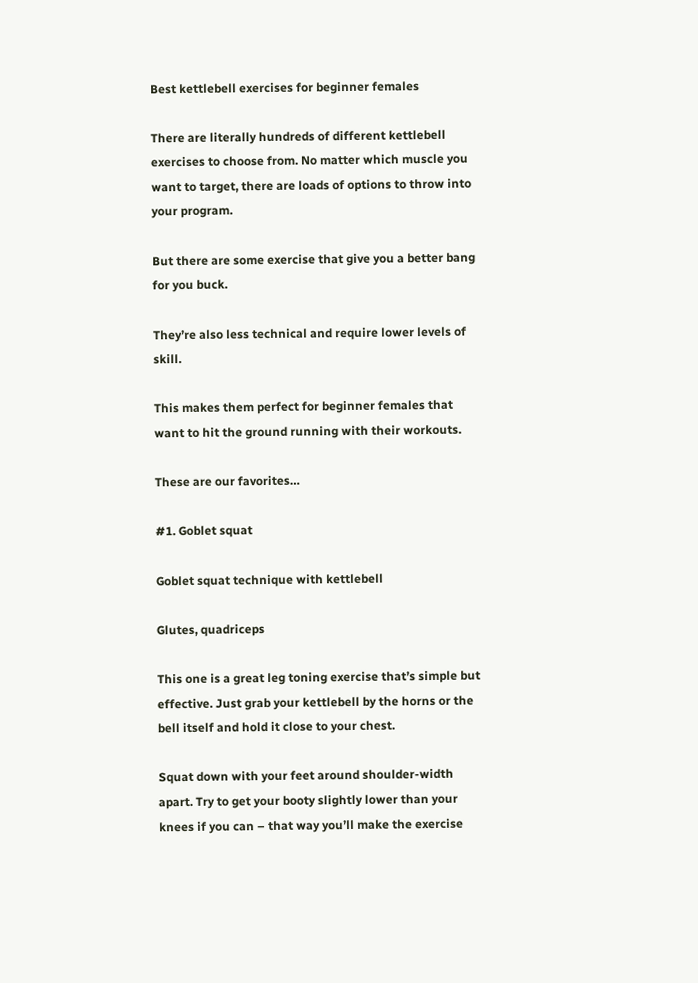Best kettlebell exercises for beginner females

There are literally hundreds of different kettlebell exercises to choose from. No matter which muscle you want to target, there are loads of options to throw into your program.

But there are some exercise that give you a better bang for you buck.

They’re also less technical and require lower levels of skill.

This makes them perfect for beginner females that want to hit the ground running with their workouts.

These are our favorites…

#1. Goblet squat

Goblet squat technique with kettlebell

Glutes, quadriceps

This one is a great leg toning exercise that’s simple but effective. Just grab your kettlebell by the horns or the bell itself and hold it close to your chest.

Squat down with your feet around shoulder-width apart. Try to get your booty slightly lower than your knees if you can – that way you’ll make the exercise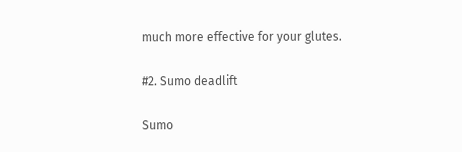much more effective for your glutes.

#2. Sumo deadlift

Sumo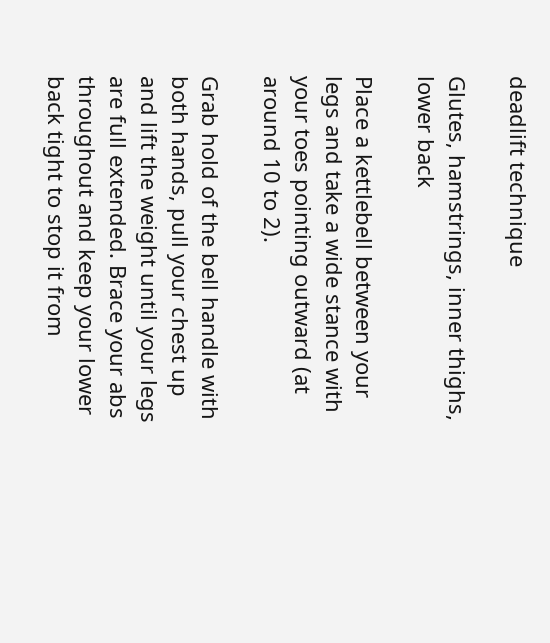deadlift technique

Glutes, hamstrings, inner thighs, lower back

Place a kettlebell between your legs and take a wide stance with your toes pointing outward (at around 10 to 2).

Grab hold of the bell handle with both hands, pull your chest up and lift the weight until your legs are full extended. Brace your abs throughout and keep your lower back tight to stop it from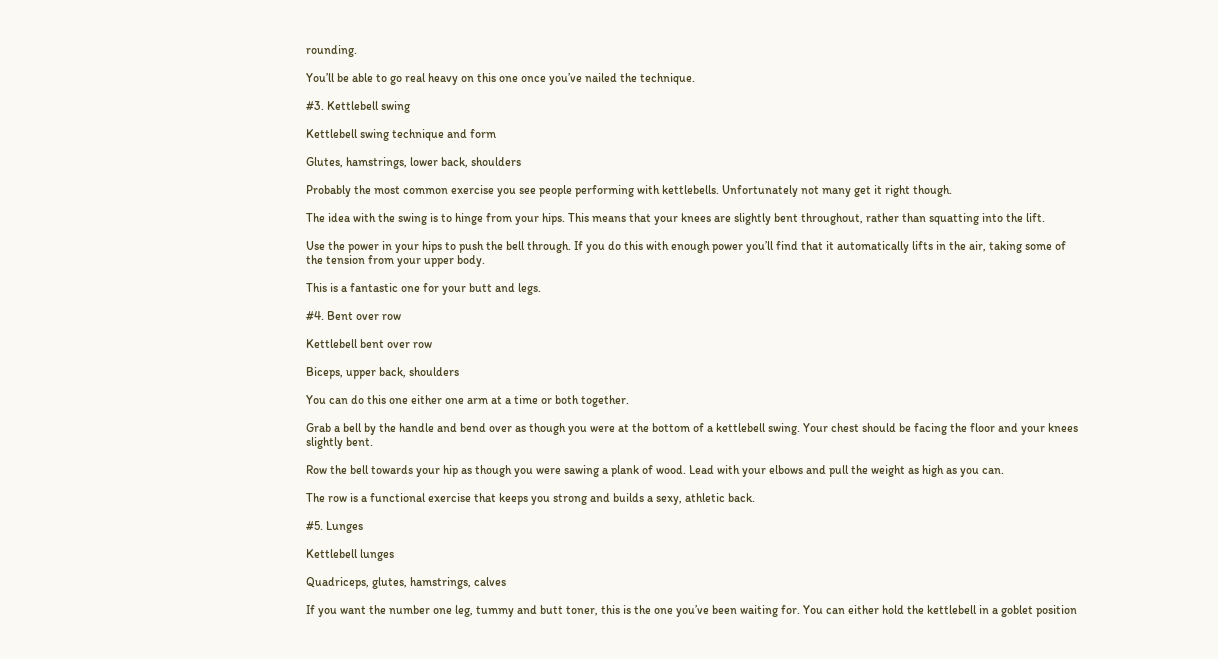rounding.

You’ll be able to go real heavy on this one once you’ve nailed the technique.

#3. Kettlebell swing

Kettlebell swing technique and form

Glutes, hamstrings, lower back, shoulders

Probably the most common exercise you see people performing with kettlebells. Unfortunately not many get it right though.

The idea with the swing is to hinge from your hips. This means that your knees are slightly bent throughout, rather than squatting into the lift.

Use the power in your hips to push the bell through. If you do this with enough power you’ll find that it automatically lifts in the air, taking some of the tension from your upper body.

This is a fantastic one for your butt and legs.

#4. Bent over row

Kettlebell bent over row

Biceps, upper back, shoulders

You can do this one either one arm at a time or both together.

Grab a bell by the handle and bend over as though you were at the bottom of a kettlebell swing. Your chest should be facing the floor and your knees slightly bent.

Row the bell towards your hip as though you were sawing a plank of wood. Lead with your elbows and pull the weight as high as you can.

The row is a functional exercise that keeps you strong and builds a sexy, athletic back.

#5. Lunges

Kettlebell lunges

Quadriceps, glutes, hamstrings, calves

If you want the number one leg, tummy and butt toner, this is the one you’ve been waiting for. You can either hold the kettlebell in a goblet position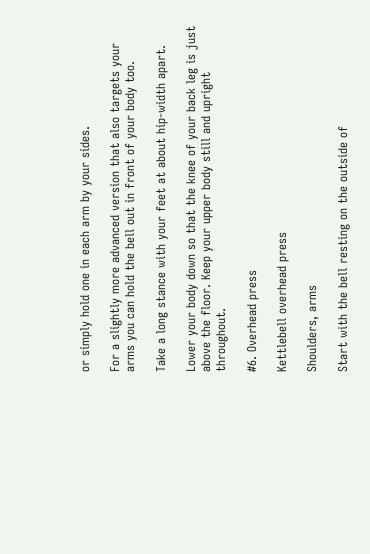or simply hold one in each arm by your sides.

For a slightly more advanced version that also targets your arms you can hold the bell out in front of your body too.

Take a long stance with your feet at about hip-width apart.

Lower your body down so that the knee of your back leg is just above the floor. Keep your upper body still and upright throughout.

#6. Overhead press

Kettlebell overhead press

Shoulders, arms

Start with the bell resting on the outside of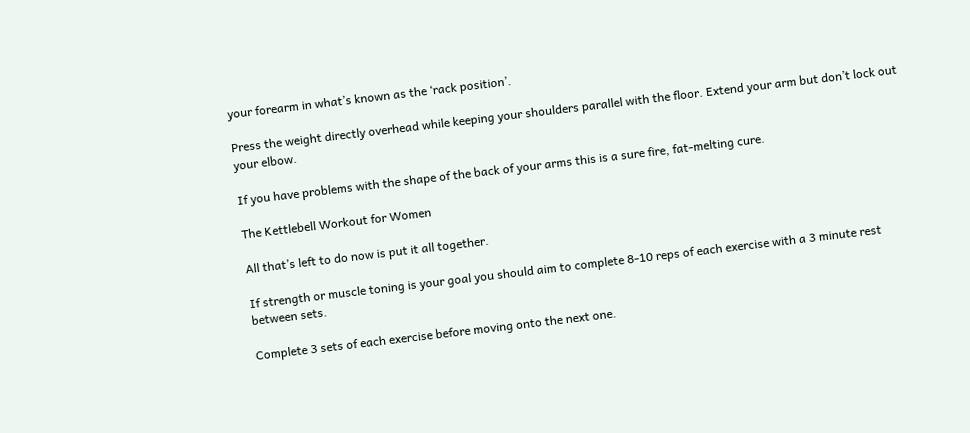your forearm in what’s known as the ‘rack position’.

Press the weight directly overhead while keeping your shoulders parallel with the floor. Extend your arm but don’t lock out your elbow.

If you have problems with the shape of the back of your arms this is a sure fire, fat-melting cure.

The Kettlebell Workout for Women

All that’s left to do now is put it all together.

If strength or muscle toning is your goal you should aim to complete 8-10 reps of each exercise with a 3 minute rest between sets.

Complete 3 sets of each exercise before moving onto the next one.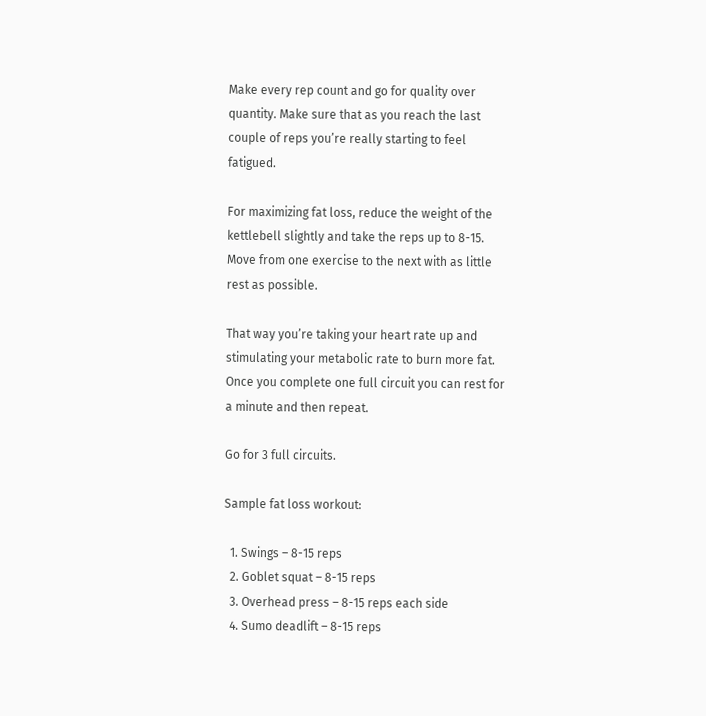Make every rep count and go for quality over quantity. Make sure that as you reach the last couple of reps you’re really starting to feel fatigued.

For maximizing fat loss, reduce the weight of the kettlebell slightly and take the reps up to 8-15. Move from one exercise to the next with as little rest as possible.

That way you’re taking your heart rate up and stimulating your metabolic rate to burn more fat. Once you complete one full circuit you can rest for a minute and then repeat.

Go for 3 full circuits.

Sample fat loss workout:

  1. Swings – 8-15 reps
  2. Goblet squat – 8-15 reps
  3. Overhead press – 8-15 reps each side
  4. Sumo deadlift – 8-15 reps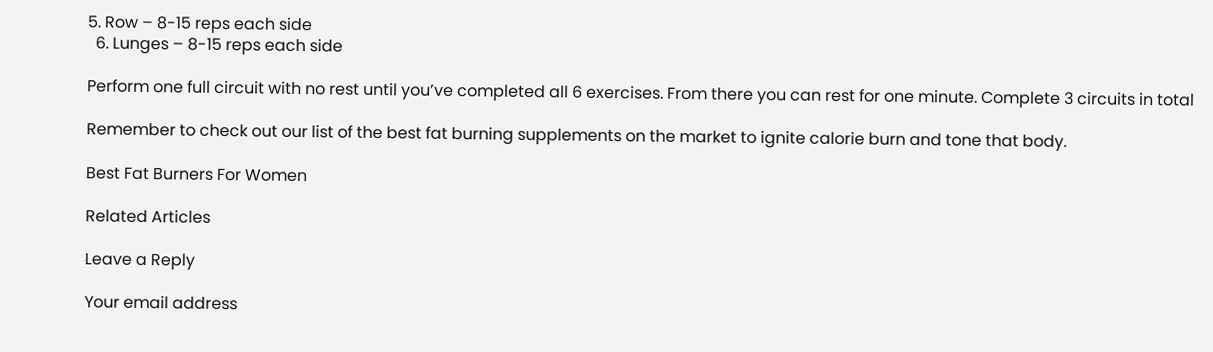5. Row – 8-15 reps each side
  6. Lunges – 8-15 reps each side

Perform one full circuit with no rest until you’ve completed all 6 exercises. From there you can rest for one minute. Complete 3 circuits in total

Remember to check out our list of the best fat burning supplements on the market to ignite calorie burn and tone that body.

Best Fat Burners For Women

Related Articles

Leave a Reply

Your email address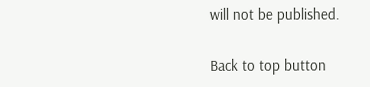will not be published.

Back to top button